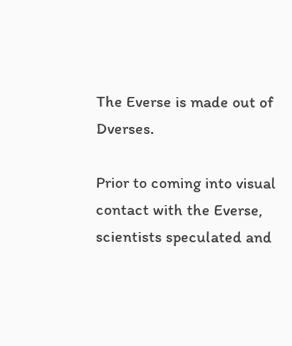The Everse is made out of Dverses.

Prior to coming into visual contact with the Everse, scientists speculated and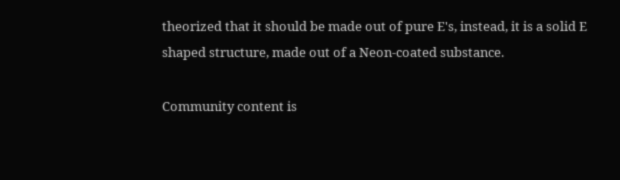theorized that it should be made out of pure E's, instead, it is a solid E shaped structure, made out of a Neon-coated substance.

Community content is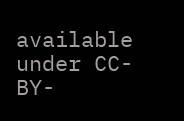available under CC-BY-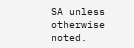SA unless otherwise noted.